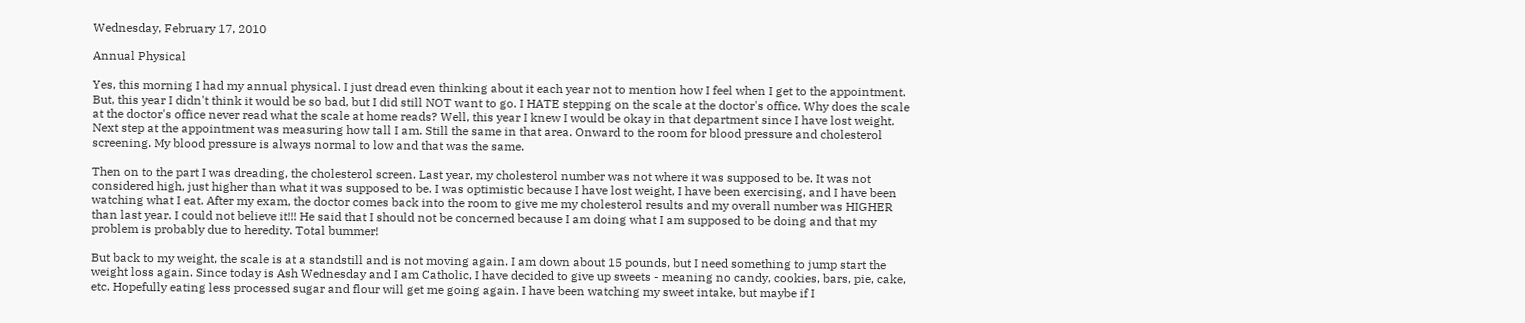Wednesday, February 17, 2010

Annual Physical

Yes, this morning I had my annual physical. I just dread even thinking about it each year not to mention how I feel when I get to the appointment. But, this year I didn't think it would be so bad, but I did still NOT want to go. I HATE stepping on the scale at the doctor's office. Why does the scale at the doctor's office never read what the scale at home reads? Well, this year I knew I would be okay in that department since I have lost weight. Next step at the appointment was measuring how tall I am. Still the same in that area. Onward to the room for blood pressure and cholesterol screening. My blood pressure is always normal to low and that was the same.

Then on to the part I was dreading, the cholesterol screen. Last year, my cholesterol number was not where it was supposed to be. It was not considered high, just higher than what it was supposed to be. I was optimistic because I have lost weight, I have been exercising, and I have been watching what I eat. After my exam, the doctor comes back into the room to give me my cholesterol results and my overall number was HIGHER than last year. I could not believe it!!! He said that I should not be concerned because I am doing what I am supposed to be doing and that my problem is probably due to heredity. Total bummer!

But back to my weight, the scale is at a standstill and is not moving again. I am down about 15 pounds, but I need something to jump start the weight loss again. Since today is Ash Wednesday and I am Catholic, I have decided to give up sweets - meaning no candy, cookies, bars, pie, cake, etc. Hopefully eating less processed sugar and flour will get me going again. I have been watching my sweet intake, but maybe if I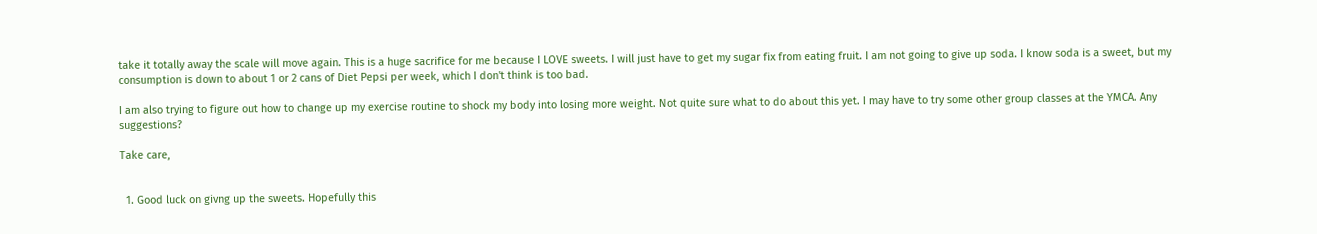take it totally away the scale will move again. This is a huge sacrifice for me because I LOVE sweets. I will just have to get my sugar fix from eating fruit. I am not going to give up soda. I know soda is a sweet, but my consumption is down to about 1 or 2 cans of Diet Pepsi per week, which I don't think is too bad.

I am also trying to figure out how to change up my exercise routine to shock my body into losing more weight. Not quite sure what to do about this yet. I may have to try some other group classes at the YMCA. Any suggestions?

Take care,


  1. Good luck on givng up the sweets. Hopefully this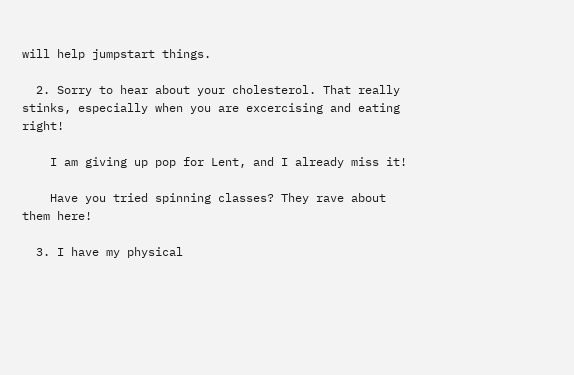will help jumpstart things.

  2. Sorry to hear about your cholesterol. That really stinks, especially when you are excercising and eating right!

    I am giving up pop for Lent, and I already miss it!

    Have you tried spinning classes? They rave about them here!

  3. I have my physical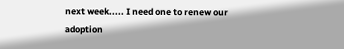next week..... I need one to renew our adoption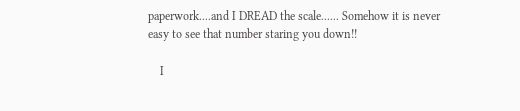paperwork....and I DREAD the scale...... Somehow it is never easy to see that number staring you down!!

    I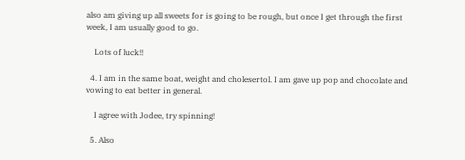also am giving up all sweets for is going to be rough, but once I get through the first week, I am usually good to go.

    Lots of luck!!

  4. I am in the same boat, weight and cholesertol. I am gave up pop and chocolate and vowing to eat better in general.

    I agree with Jodee, try spinning!

  5. Also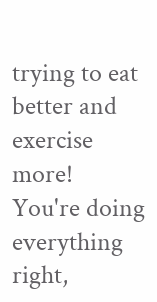trying to eat better and exercise more! You're doing everything right,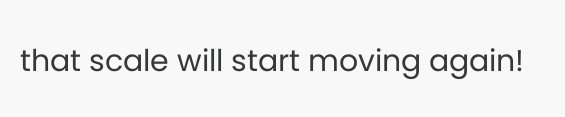that scale will start moving again!